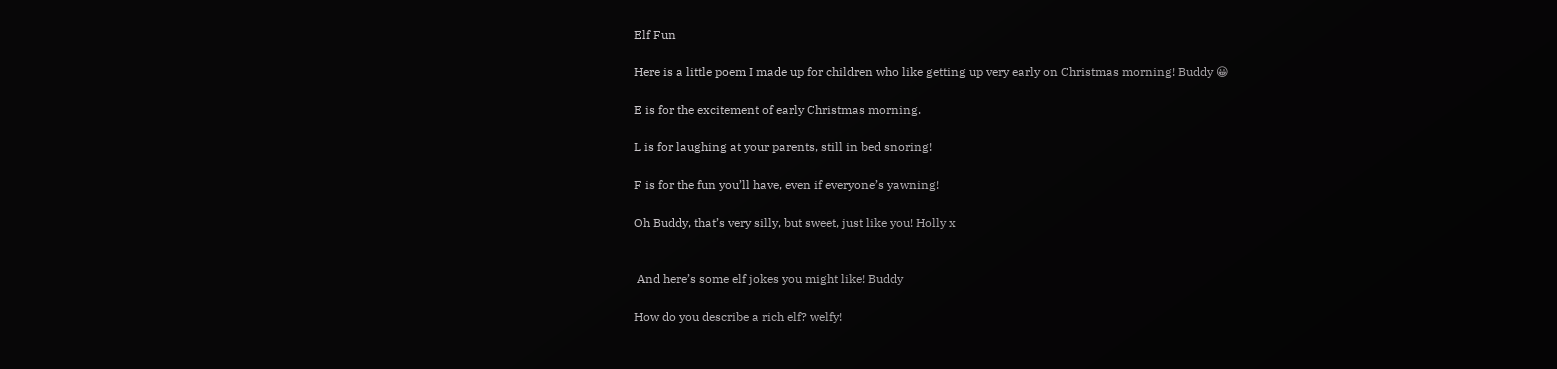Elf Fun

Here is a little poem I made up for children who like getting up very early on Christmas morning! Buddy 😀

E is for the excitement of early Christmas morning.

L is for laughing at your parents, still in bed snoring!

F is for the fun you’ll have, even if everyone’s yawning!

Oh Buddy, that’s very silly, but sweet, just like you! Holly x


 And here’s some elf jokes you might like! Buddy

How do you describe a rich elf? welfy!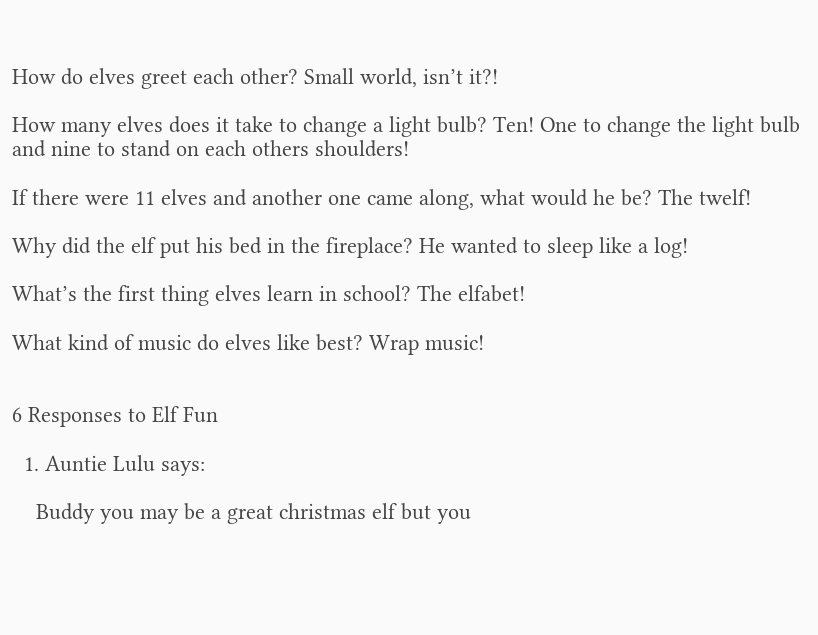How do elves greet each other? Small world, isn’t it?!

How many elves does it take to change a light bulb? Ten! One to change the light bulb and nine to stand on each others shoulders!

If there were 11 elves and another one came along, what would he be? The twelf!

Why did the elf put his bed in the fireplace? He wanted to sleep like a log!

What’s the first thing elves learn in school? The elfabet!

What kind of music do elves like best? Wrap music!


6 Responses to Elf Fun

  1. Auntie Lulu says:

    Buddy you may be a great christmas elf but you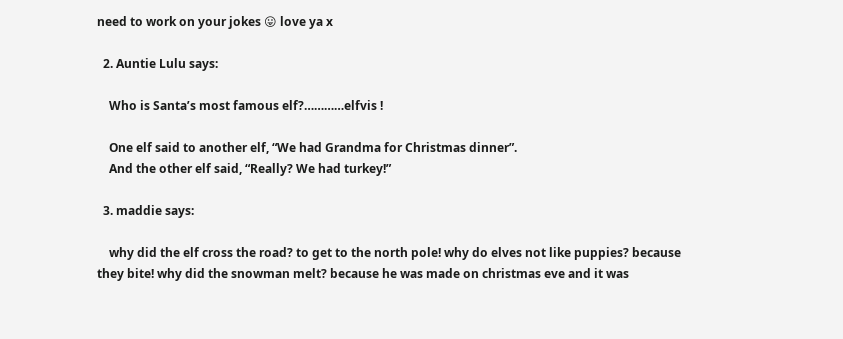need to work on your jokes 😛 love ya x

  2. Auntie Lulu says:

    Who is Santa’s most famous elf?…………elfvis !

    One elf said to another elf, “We had Grandma for Christmas dinner”.
    And the other elf said, “Really? We had turkey!”

  3. maddie says:

    why did the elf cross the road? to get to the north pole! why do elves not like puppies? because they bite! why did the snowman melt? because he was made on christmas eve and it was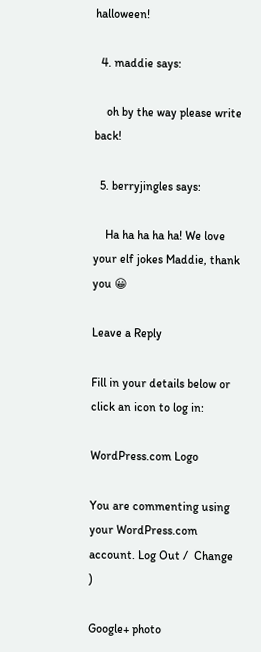halloween!

  4. maddie says:

    oh by the way please write back!

  5. berryjingles says:

    Ha ha ha ha ha! We love your elf jokes Maddie, thank you 😀

Leave a Reply

Fill in your details below or click an icon to log in:

WordPress.com Logo

You are commenting using your WordPress.com account. Log Out /  Change )

Google+ photo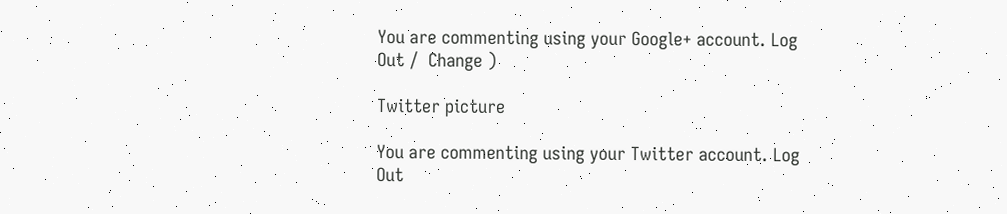You are commenting using your Google+ account. Log Out /  Change )

Twitter picture

You are commenting using your Twitter account. Log Out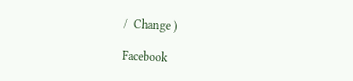/  Change )

Facebook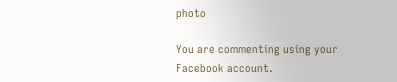photo

You are commenting using your Facebook account.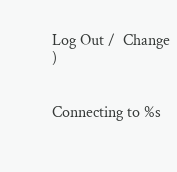Log Out /  Change )


Connecting to %s